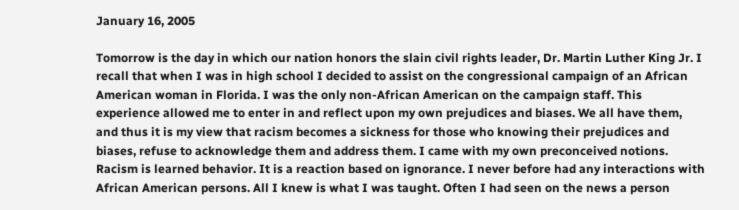January 16, 2005

Tomorrow is the day in which our nation honors the slain civil rights leader, Dr. Martin Luther King Jr. I recall that when I was in high school I decided to assist on the congressional campaign of an African American woman in Florida. I was the only non-African American on the campaign staff. This experience allowed me to enter in and reflect upon my own prejudices and biases. We all have them, and thus it is my view that racism becomes a sickness for those who knowing their prejudices and biases, refuse to acknowledge them and address them. I came with my own preconceived notions. Racism is learned behavior. It is a reaction based on ignorance. I never before had any interactions with African American persons. All I knew is what I was taught. Often I had seen on the news a person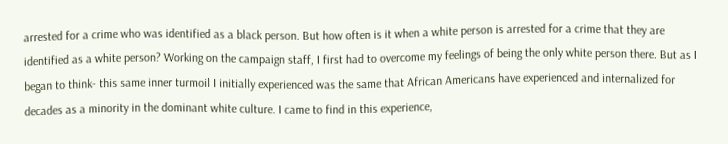arrested for a crime who was identified as a black person. But how often is it when a white person is arrested for a crime that they are identified as a white person? Working on the campaign staff, I first had to overcome my feelings of being the only white person there. But as I began to think- this same inner turmoil I initially experienced was the same that African Americans have experienced and internalized for decades as a minority in the dominant white culture. I came to find in this experience,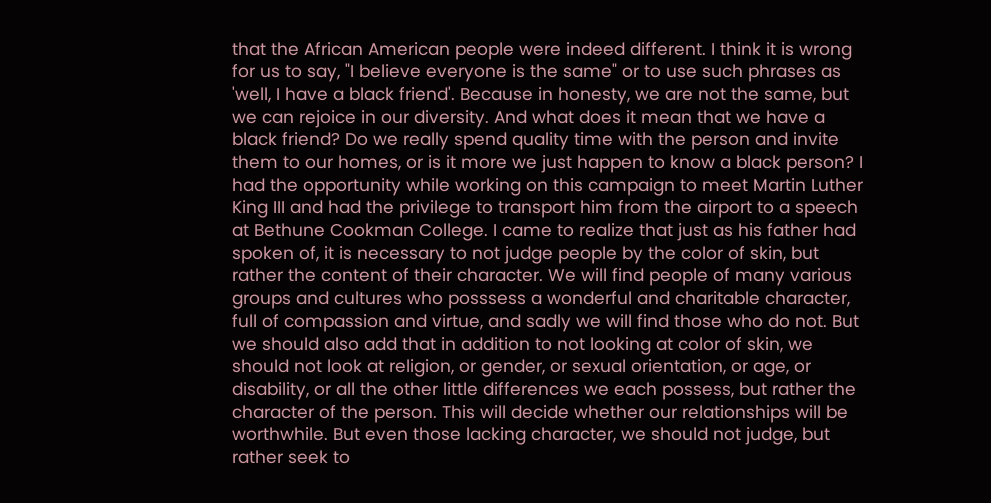that the African American people were indeed different. I think it is wrong for us to say, "I believe everyone is the same" or to use such phrases as 'well, I have a black friend'. Because in honesty, we are not the same, but we can rejoice in our diversity. And what does it mean that we have a black friend? Do we really spend quality time with the person and invite them to our homes, or is it more we just happen to know a black person? I had the opportunity while working on this campaign to meet Martin Luther King III and had the privilege to transport him from the airport to a speech at Bethune Cookman College. I came to realize that just as his father had spoken of, it is necessary to not judge people by the color of skin, but rather the content of their character. We will find people of many various groups and cultures who posssess a wonderful and charitable character, full of compassion and virtue, and sadly we will find those who do not. But we should also add that in addition to not looking at color of skin, we should not look at religion, or gender, or sexual orientation, or age, or disability, or all the other little differences we each possess, but rather the character of the person. This will decide whether our relationships will be worthwhile. But even those lacking character, we should not judge, but rather seek to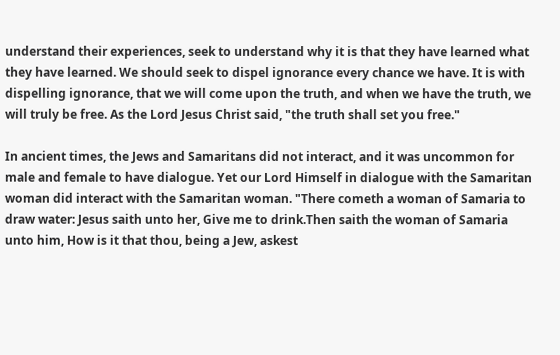understand their experiences, seek to understand why it is that they have learned what they have learned. We should seek to dispel ignorance every chance we have. It is with dispelling ignorance, that we will come upon the truth, and when we have the truth, we will truly be free. As the Lord Jesus Christ said, "the truth shall set you free."

In ancient times, the Jews and Samaritans did not interact, and it was uncommon for male and female to have dialogue. Yet our Lord Himself in dialogue with the Samaritan woman did interact with the Samaritan woman. "There cometh a woman of Samaria to draw water: Jesus saith unto her, Give me to drink.Then saith the woman of Samaria unto him, How is it that thou, being a Jew, askest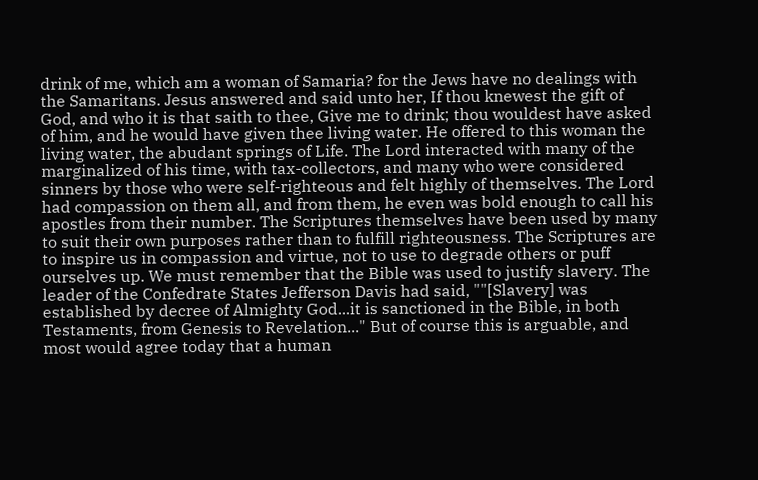drink of me, which am a woman of Samaria? for the Jews have no dealings with the Samaritans. Jesus answered and said unto her, If thou knewest the gift of God, and who it is that saith to thee, Give me to drink; thou wouldest have asked of him, and he would have given thee living water. He offered to this woman the living water, the abudant springs of Life. The Lord interacted with many of the marginalized of his time, with tax-collectors, and many who were considered sinners by those who were self-righteous and felt highly of themselves. The Lord had compassion on them all, and from them, he even was bold enough to call his apostles from their number. The Scriptures themselves have been used by many to suit their own purposes rather than to fulfill righteousness. The Scriptures are to inspire us in compassion and virtue, not to use to degrade others or puff ourselves up. We must remember that the Bible was used to justify slavery. The leader of the Confedrate States Jefferson Davis had said, ""[Slavery] was established by decree of Almighty God...it is sanctioned in the Bible, in both Testaments, from Genesis to Revelation..." But of course this is arguable, and most would agree today that a human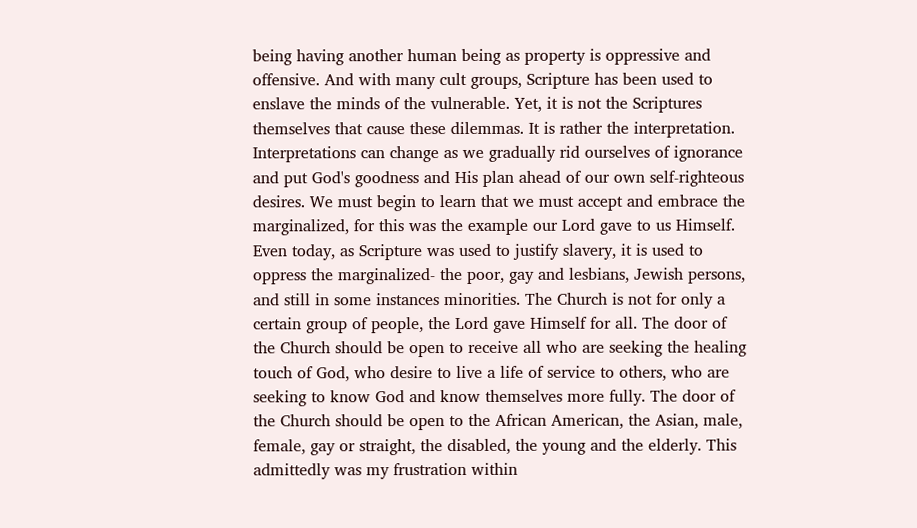being having another human being as property is oppressive and offensive. And with many cult groups, Scripture has been used to enslave the minds of the vulnerable. Yet, it is not the Scriptures themselves that cause these dilemmas. It is rather the interpretation. Interpretations can change as we gradually rid ourselves of ignorance and put God's goodness and His plan ahead of our own self-righteous desires. We must begin to learn that we must accept and embrace the marginalized, for this was the example our Lord gave to us Himself. Even today, as Scripture was used to justify slavery, it is used to oppress the marginalized- the poor, gay and lesbians, Jewish persons, and still in some instances minorities. The Church is not for only a certain group of people, the Lord gave Himself for all. The door of the Church should be open to receive all who are seeking the healing touch of God, who desire to live a life of service to others, who are seeking to know God and know themselves more fully. The door of the Church should be open to the African American, the Asian, male, female, gay or straight, the disabled, the young and the elderly. This admittedly was my frustration within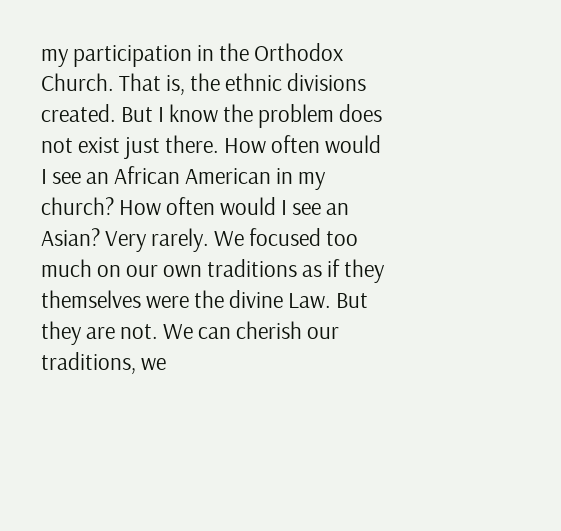my participation in the Orthodox Church. That is, the ethnic divisions created. But I know the problem does not exist just there. How often would I see an African American in my church? How often would I see an Asian? Very rarely. We focused too much on our own traditions as if they themselves were the divine Law. But they are not. We can cherish our traditions, we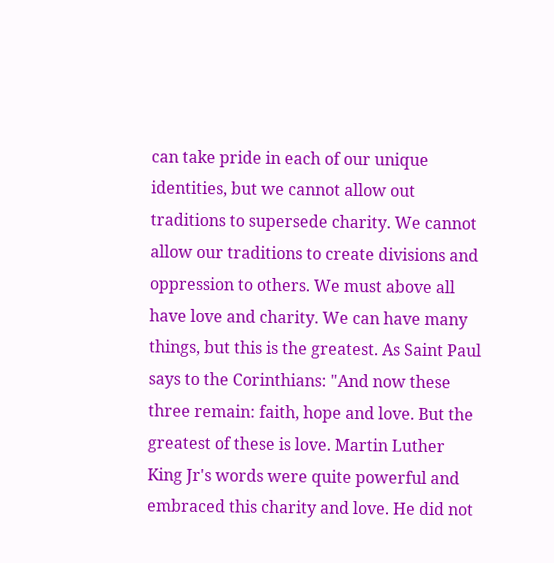can take pride in each of our unique identities, but we cannot allow out traditions to supersede charity. We cannot allow our traditions to create divisions and oppression to others. We must above all have love and charity. We can have many things, but this is the greatest. As Saint Paul says to the Corinthians: "And now these three remain: faith, hope and love. But the greatest of these is love. Martin Luther King Jr's words were quite powerful and embraced this charity and love. He did not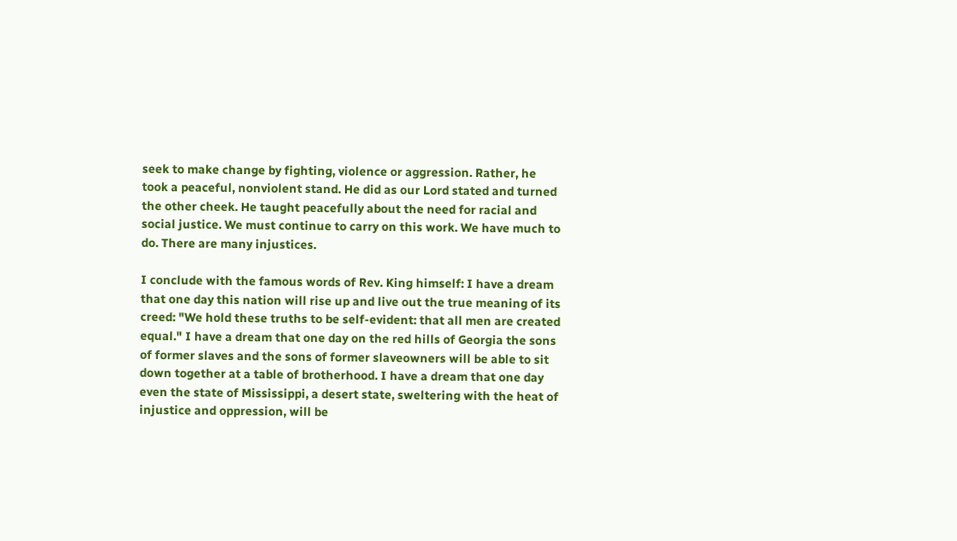seek to make change by fighting, violence or aggression. Rather, he took a peaceful, nonviolent stand. He did as our Lord stated and turned the other cheek. He taught peacefully about the need for racial and social justice. We must continue to carry on this work. We have much to do. There are many injustices.

I conclude with the famous words of Rev. King himself: I have a dream that one day this nation will rise up and live out the true meaning of its creed: "We hold these truths to be self-evident: that all men are created equal." I have a dream that one day on the red hills of Georgia the sons of former slaves and the sons of former slaveowners will be able to sit down together at a table of brotherhood. I have a dream that one day even the state of Mississippi, a desert state, sweltering with the heat of injustice and oppression, will be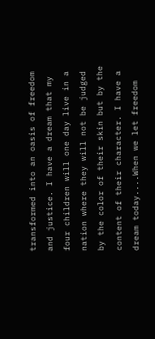transformed into an oasis of freedom and justice. I have a dream that my four children will one day live in a nation where they will not be judged by the color of their skin but by the content of their character. I have a dream today....When we let freedom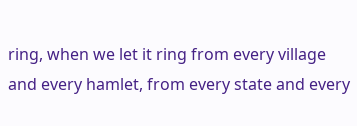ring, when we let it ring from every village and every hamlet, from every state and every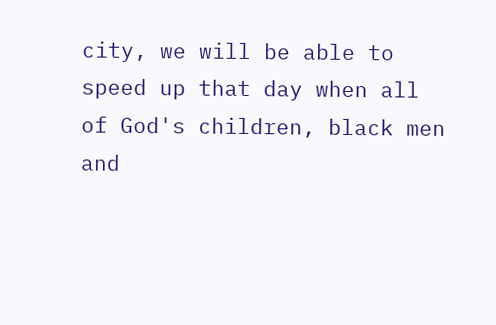city, we will be able to speed up that day when all of God's children, black men and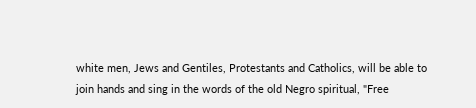white men, Jews and Gentiles, Protestants and Catholics, will be able to join hands and sing in the words of the old Negro spiritual, "Free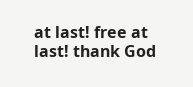at last! free at last! thank God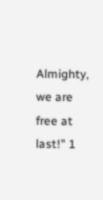Almighty, we are free at last!" 1